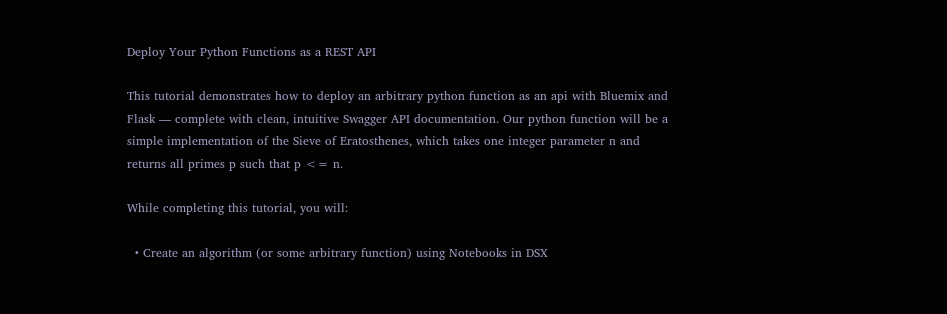Deploy Your Python Functions as a REST API

This tutorial demonstrates how to deploy an arbitrary python function as an api with Bluemix and Flask — complete with clean, intuitive Swagger API documentation. Our python function will be a simple implementation of the Sieve of Eratosthenes, which takes one integer parameter n and returns all primes p such that p <= n.

While completing this tutorial, you will:

  • Create an algorithm (or some arbitrary function) using Notebooks in DSX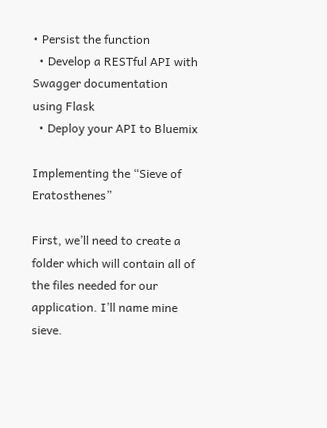• Persist the function
  • Develop a RESTful API with Swagger documentation using Flask
  • Deploy your API to Bluemix

Implementing the “Sieve of Eratosthenes”

First, we’ll need to create a folder which will contain all of the files needed for our application. I’ll name mine sieve.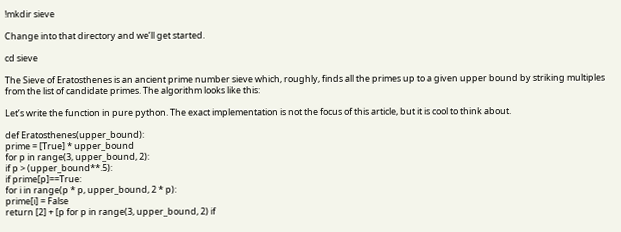!mkdir sieve

Change into that directory and we’ll get started.

cd sieve

The Sieve of Eratosthenes is an ancient prime number sieve which, roughly, finds all the primes up to a given upper bound by striking multiples from the list of candidate primes. The algorithm looks like this:

Let’s write the function in pure python. The exact implementation is not the focus of this article, but it is cool to think about.

def Eratosthenes(upper_bound):
prime = [True] * upper_bound
for p in range(3, upper_bound, 2):
if p > (upper_bound**.5):
if prime[p]==True:
for i in range(p * p, upper_bound, 2 * p):
prime[i] = False
return [2] + [p for p in range(3, upper_bound, 2) if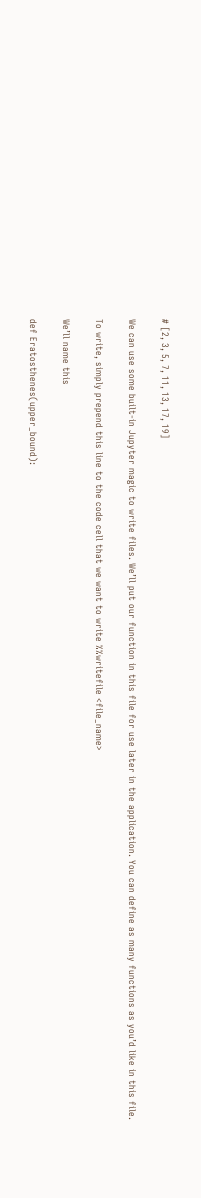# [2, 3, 5, 7, 11, 13, 17, 19]

We can use some built-in Jupyter magic to write files. We’ll put our function in this file for use later in the application. You can define as many functions as you’d like in this file.

To write, simply prepend this line to the code cell that we want to write %%writefile <file_name>

We’ll name this

def Eratosthenes(upper_bound):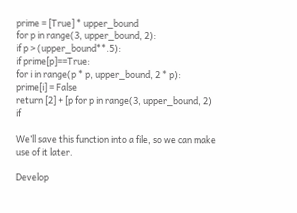prime = [True] * upper_bound
for p in range(3, upper_bound, 2):
if p > (upper_bound**.5):
if prime[p]==True:
for i in range(p * p, upper_bound, 2 * p):
prime[i] = False
return [2] + [p for p in range(3, upper_bound, 2) if

We’ll save this function into a file, so we can make use of it later.

Develop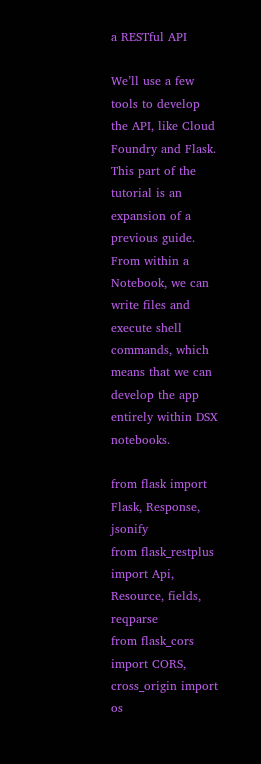a RESTful API

We’ll use a few tools to develop the API, like Cloud Foundry and Flask. This part of the tutorial is an expansion of a previous guide. From within a Notebook, we can write files and execute shell commands, which means that we can develop the app entirely within DSX notebooks.

from flask import Flask, Response, jsonify
from flask_restplus import Api, Resource, fields, reqparse
from flask_cors import CORS, cross_origin import os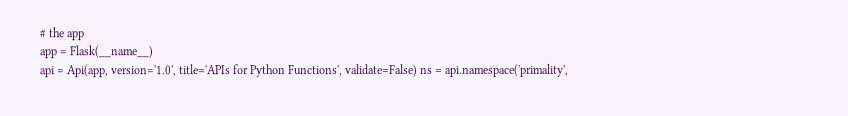# the app
app = Flask(__name__)
api = Api(app, version='1.0', title='APIs for Python Functions', validate=False) ns = api.namespace('primality',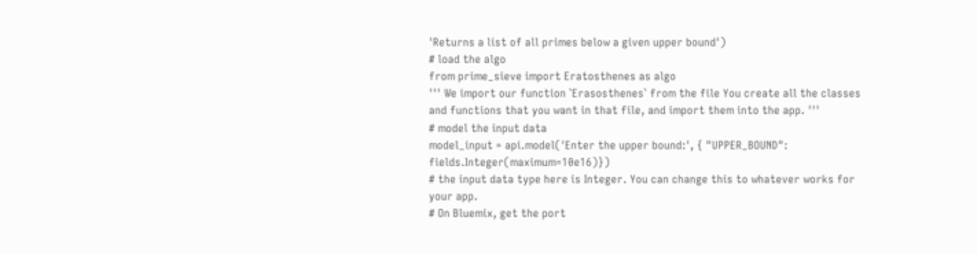'Returns a list of all primes below a given upper bound')
# load the algo
from prime_sieve import Eratosthenes as algo
''' We import our function `Erasosthenes` from the file You create all the classes and functions that you want in that file, and import them into the app. '''
# model the input data
model_input = api.model('Enter the upper bound:', { "UPPER_BOUND": fields.Integer(maximum=10e16)})
# the input data type here is Integer. You can change this to whatever works for your app.
# On Bluemix, get the port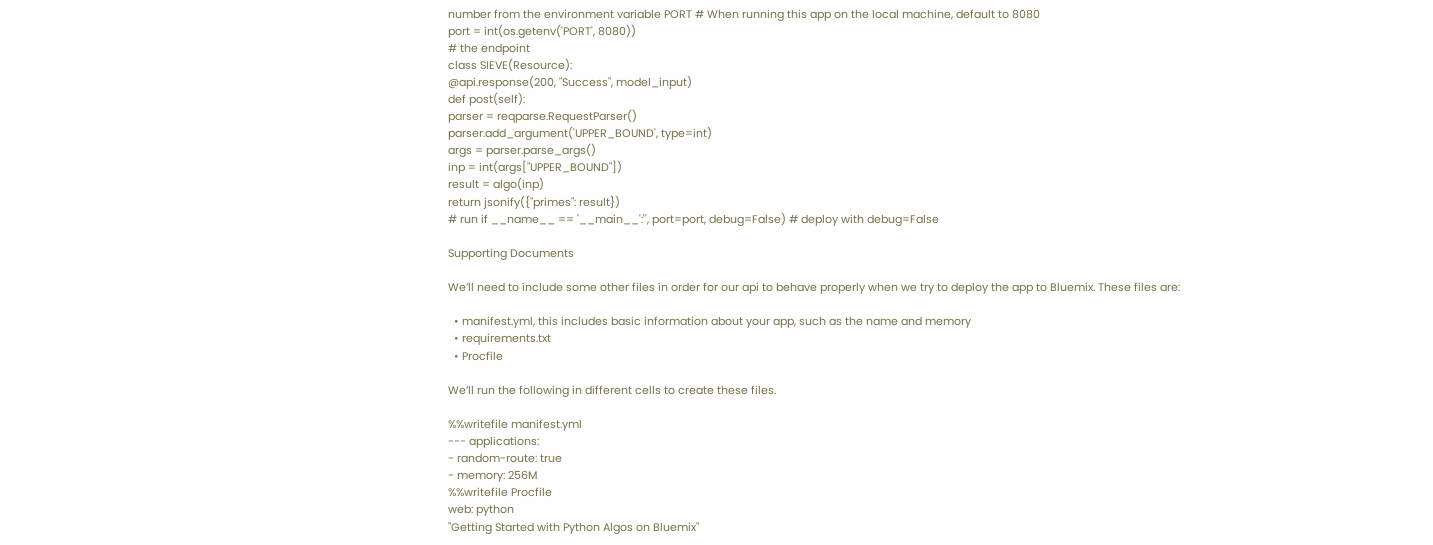number from the environment variable PORT # When running this app on the local machine, default to 8080
port = int(os.getenv('PORT', 8080))
# the endpoint
class SIEVE(Resource):
@api.response(200, "Success", model_input)
def post(self):
parser = reqparse.RequestParser()
parser.add_argument('UPPER_BOUND', type=int)
args = parser.parse_args()
inp = int(args["UPPER_BOUND"])
result = algo(inp)
return jsonify({"primes": result})
# run if __name__ == '__main__':'', port=port, debug=False) # deploy with debug=False

Supporting Documents

We’ll need to include some other files in order for our api to behave properly when we try to deploy the app to Bluemix. These files are:

  • manifest.yml, this includes basic information about your app, such as the name and memory
  • requirements.txt
  • Procfile

We’ll run the following in different cells to create these files.

%%writefile manifest.yml
--- applications:
- random-route: true
- memory: 256M
%%writefile Procfile
web: python
"Getting Started with Python Algos on Bluemix"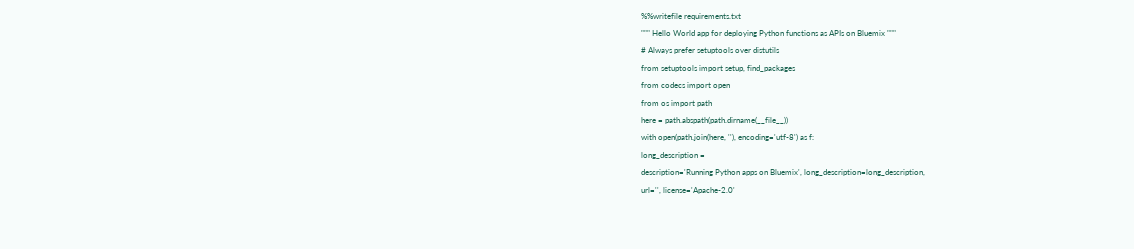%%writefile requirements.txt
""" Hello World app for deploying Python functions as APIs on Bluemix """
# Always prefer setuptools over distutils
from setuptools import setup, find_packages
from codecs import open
from os import path
here = path.abspath(path.dirname(__file__))
with open(path.join(here, ''), encoding='utf-8') as f:
long_description =
description='Running Python apps on Bluemix', long_description=long_description,
url='', license='Apache-2.0'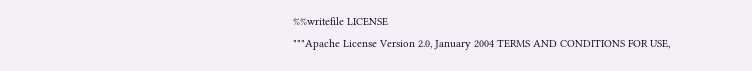%%writefile LICENSE
"""Apache License Version 2.0, January 2004 TERMS AND CONDITIONS FOR USE,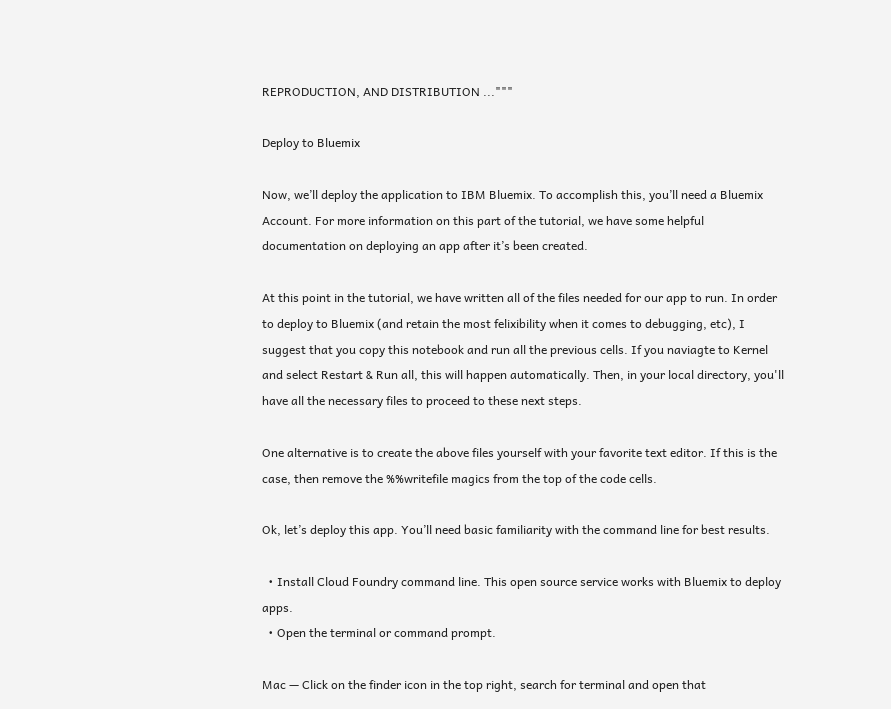REPRODUCTION, AND DISTRIBUTION ..."""

Deploy to Bluemix

Now, we’ll deploy the application to IBM Bluemix. To accomplish this, you’ll need a Bluemix Account. For more information on this part of the tutorial, we have some helpful documentation on deploying an app after it’s been created.

At this point in the tutorial, we have written all of the files needed for our app to run. In order to deploy to Bluemix (and retain the most felixibility when it comes to debugging, etc), I suggest that you copy this notebook and run all the previous cells. If you naviagte to Kernel and select Restart & Run all, this will happen automatically. Then, in your local directory, you'll have all the necessary files to proceed to these next steps.

One alternative is to create the above files yourself with your favorite text editor. If this is the case, then remove the %%writefile magics from the top of the code cells.

Ok, let’s deploy this app. You’ll need basic familiarity with the command line for best results.

  • Install Cloud Foundry command line. This open source service works with Bluemix to deploy apps.
  • Open the terminal or command prompt.

Mac — Click on the finder icon in the top right, search for terminal and open that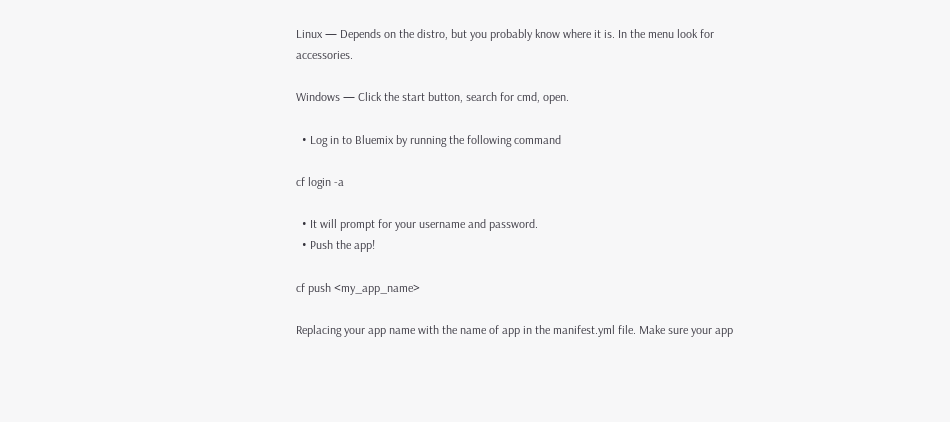Linux — Depends on the distro, but you probably know where it is. In the menu look for accessories.

Windows — Click the start button, search for cmd, open.

  • Log in to Bluemix by running the following command

cf login -a

  • It will prompt for your username and password.
  • Push the app!

cf push <my_app_name>

Replacing your app name with the name of app in the manifest.yml file. Make sure your app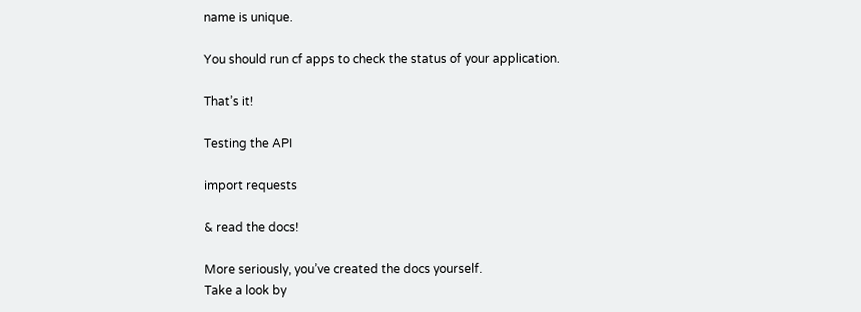name is unique.

You should run cf apps to check the status of your application.

That’s it!

Testing the API

import requests

& read the docs!

More seriously, you’ve created the docs yourself.
Take a look by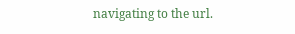navigating to the url.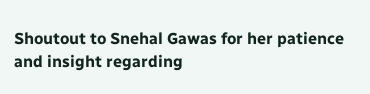Shoutout to Snehal Gawas for her patience and insight regarding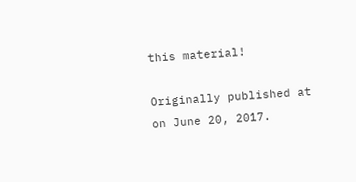this material!

Originally published at on June 20, 2017.